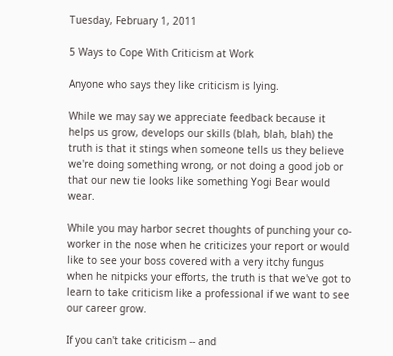Tuesday, February 1, 2011

5 Ways to Cope With Criticism at Work

Anyone who says they like criticism is lying.

While we may say we appreciate feedback because it helps us grow, develops our skills (blah, blah, blah) the truth is that it stings when someone tells us they believe we're doing something wrong, or not doing a good job or that our new tie looks like something Yogi Bear would wear.

While you may harbor secret thoughts of punching your co-worker in the nose when he criticizes your report or would like to see your boss covered with a very itchy fungus when he nitpicks your efforts, the truth is that we've got to learn to take criticism like a professional if we want to see our career grow.

If you can't take criticism -- and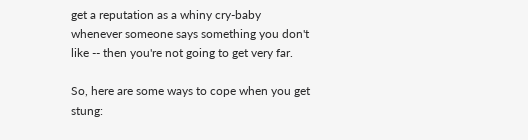get a reputation as a whiny cry-baby whenever someone says something you don't like -- then you're not going to get very far.

So, here are some ways to cope when you get stung: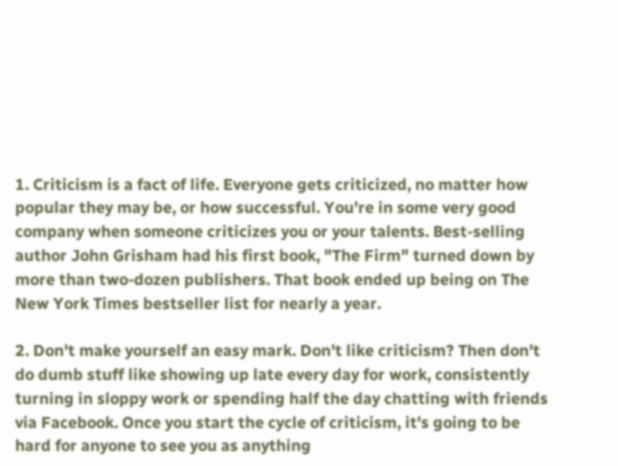1. Criticism is a fact of life. Everyone gets criticized, no matter how popular they may be, or how successful. You're in some very good company when someone criticizes you or your talents. Best-selling author John Grisham had his first book, "The Firm" turned down by more than two-dozen publishers. That book ended up being on The New York Times bestseller list for nearly a year.

2. Don't make yourself an easy mark. Don't like criticism? Then don't do dumb stuff like showing up late every day for work, consistently turning in sloppy work or spending half the day chatting with friends via Facebook. Once you start the cycle of criticism, it's going to be hard for anyone to see you as anything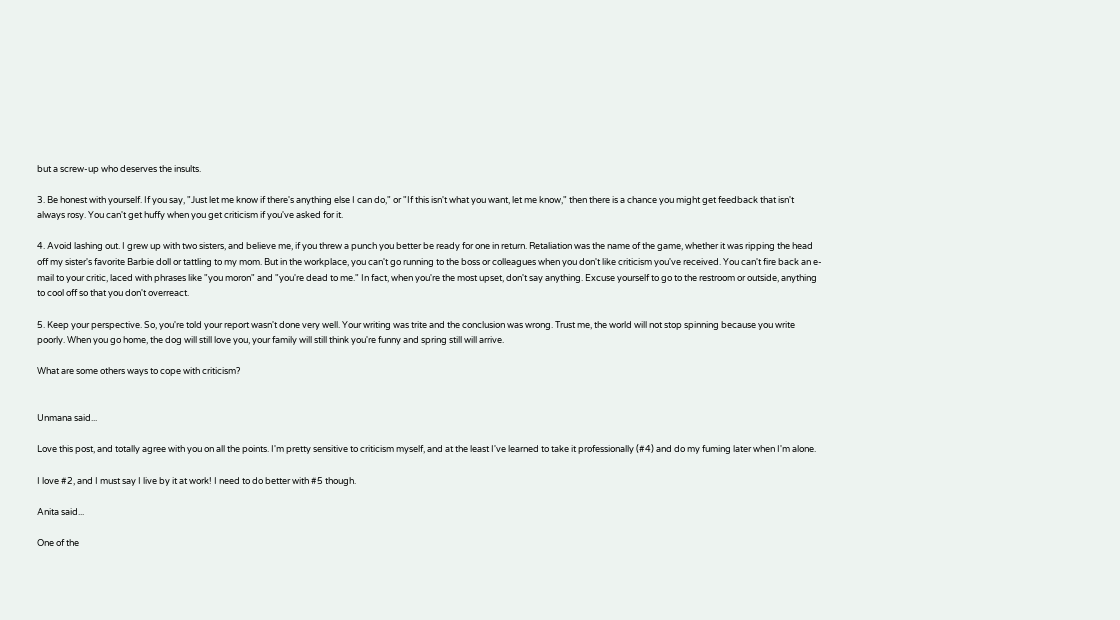but a screw-up who deserves the insults.

3. Be honest with yourself. If you say, "Just let me know if there's anything else I can do," or "If this isn't what you want, let me know," then there is a chance you might get feedback that isn't always rosy. You can't get huffy when you get criticism if you've asked for it.

4. Avoid lashing out. I grew up with two sisters, and believe me, if you threw a punch you better be ready for one in return. Retaliation was the name of the game, whether it was ripping the head off my sister's favorite Barbie doll or tattling to my mom. But in the workplace, you can't go running to the boss or colleagues when you don't like criticism you've received. You can't fire back an e-mail to your critic, laced with phrases like "you moron" and "you're dead to me." In fact, when you're the most upset, don't say anything. Excuse yourself to go to the restroom or outside, anything to cool off so that you don't overreact.

5. Keep your perspective. So, you're told your report wasn't done very well. Your writing was trite and the conclusion was wrong. Trust me, the world will not stop spinning because you write poorly. When you go home, the dog will still love you, your family will still think you're funny and spring still will arrive.

What are some others ways to cope with criticism?


Unmana said...

Love this post, and totally agree with you on all the points. I'm pretty sensitive to criticism myself, and at the least I've learned to take it professionally (#4) and do my fuming later when I'm alone.

I love #2, and I must say I live by it at work! I need to do better with #5 though.

Anita said...

One of the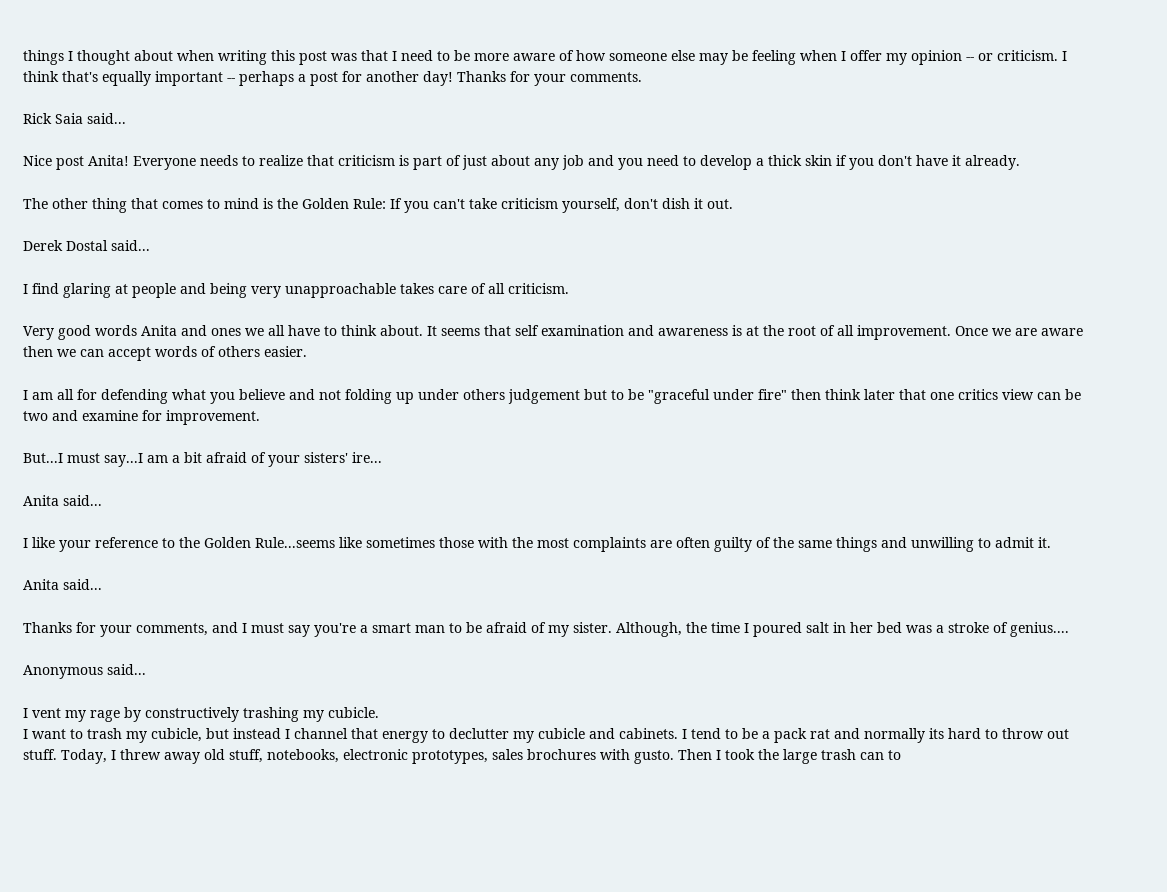things I thought about when writing this post was that I need to be more aware of how someone else may be feeling when I offer my opinion -- or criticism. I think that's equally important -- perhaps a post for another day! Thanks for your comments.

Rick Saia said...

Nice post Anita! Everyone needs to realize that criticism is part of just about any job and you need to develop a thick skin if you don't have it already.

The other thing that comes to mind is the Golden Rule: If you can't take criticism yourself, don't dish it out.

Derek Dostal said...

I find glaring at people and being very unapproachable takes care of all criticism.

Very good words Anita and ones we all have to think about. It seems that self examination and awareness is at the root of all improvement. Once we are aware then we can accept words of others easier.

I am all for defending what you believe and not folding up under others judgement but to be "graceful under fire" then think later that one critics view can be two and examine for improvement.

But...I must say...I am a bit afraid of your sisters' ire...

Anita said...

I like your reference to the Golden Rule...seems like sometimes those with the most complaints are often guilty of the same things and unwilling to admit it.

Anita said...

Thanks for your comments, and I must say you're a smart man to be afraid of my sister. Although, the time I poured salt in her bed was a stroke of genius....

Anonymous said...

I vent my rage by constructively trashing my cubicle.
I want to trash my cubicle, but instead I channel that energy to declutter my cubicle and cabinets. I tend to be a pack rat and normally its hard to throw out stuff. Today, I threw away old stuff, notebooks, electronic prototypes, sales brochures with gusto. Then I took the large trash can to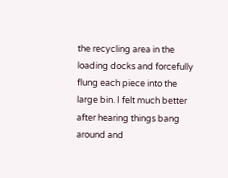the recycling area in the loading docks and forcefully flung each piece into the large bin. I felt much better after hearing things bang around and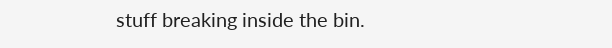stuff breaking inside the bin.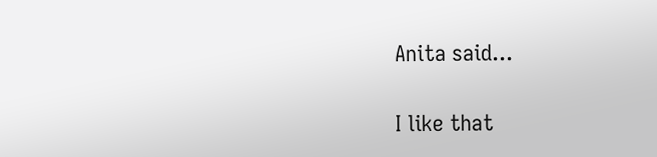Anita said...

I like that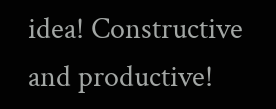idea! Constructive and productive!